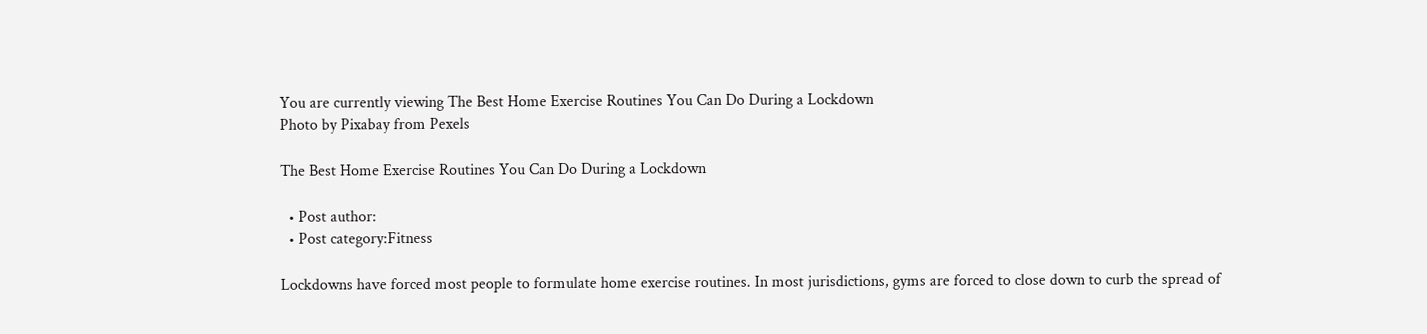You are currently viewing The Best Home Exercise Routines You Can Do During a Lockdown
Photo by Pixabay from Pexels

The Best Home Exercise Routines You Can Do During a Lockdown

  • Post author:
  • Post category:Fitness

Lockdowns have forced most people to formulate home exercise routines. In most jurisdictions, gyms are forced to close down to curb the spread of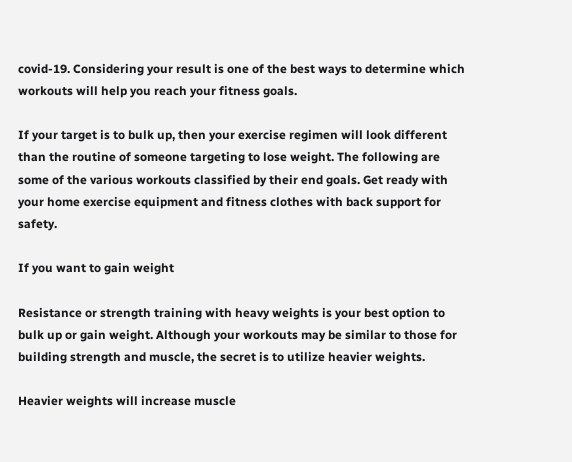covid-19. Considering your result is one of the best ways to determine which workouts will help you reach your fitness goals.

If your target is to bulk up, then your exercise regimen will look different than the routine of someone targeting to lose weight. The following are some of the various workouts classified by their end goals. Get ready with your home exercise equipment and fitness clothes with back support for safety.

If you want to gain weight

Resistance or strength training with heavy weights is your best option to bulk up or gain weight. Although your workouts may be similar to those for building strength and muscle, the secret is to utilize heavier weights.

Heavier weights will increase muscle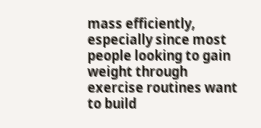mass efficiently, especially since most people looking to gain weight through exercise routines want to build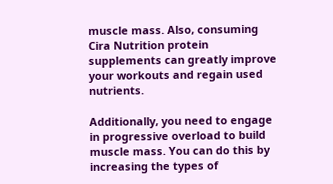muscle mass. Also, consuming Cira Nutrition protein supplements can greatly improve your workouts and regain used nutrients.

Additionally, you need to engage in progressive overload to build muscle mass. You can do this by increasing the types of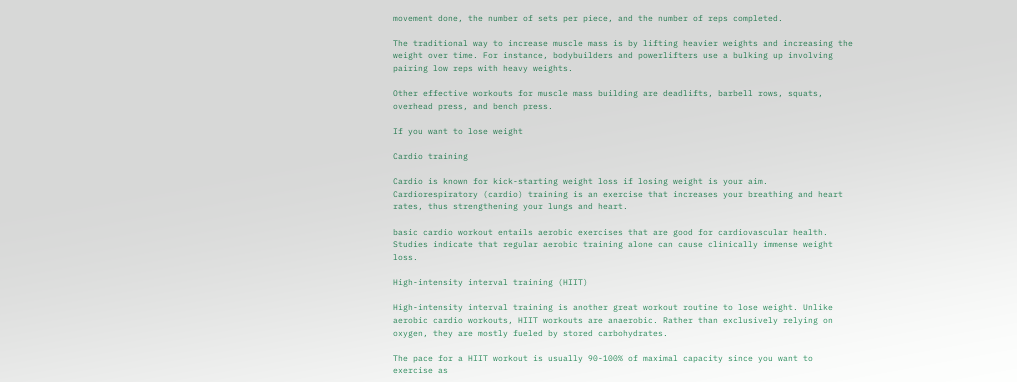movement done, the number of sets per piece, and the number of reps completed.

The traditional way to increase muscle mass is by lifting heavier weights and increasing the weight over time. For instance, bodybuilders and powerlifters use a bulking up involving pairing low reps with heavy weights.

Other effective workouts for muscle mass building are deadlifts, barbell rows, squats, overhead press, and bench press.

If you want to lose weight

Cardio training

Cardio is known for kick-starting weight loss if losing weight is your aim. Cardiorespiratory (cardio) training is an exercise that increases your breathing and heart rates, thus strengthening your lungs and heart.

basic cardio workout entails aerobic exercises that are good for cardiovascular health. Studies indicate that regular aerobic training alone can cause clinically immense weight loss.

High-intensity interval training (HIIT)

High-intensity interval training is another great workout routine to lose weight. Unlike aerobic cardio workouts, HIIT workouts are anaerobic. Rather than exclusively relying on oxygen, they are mostly fueled by stored carbohydrates.

The pace for a HIIT workout is usually 90-100% of maximal capacity since you want to exercise as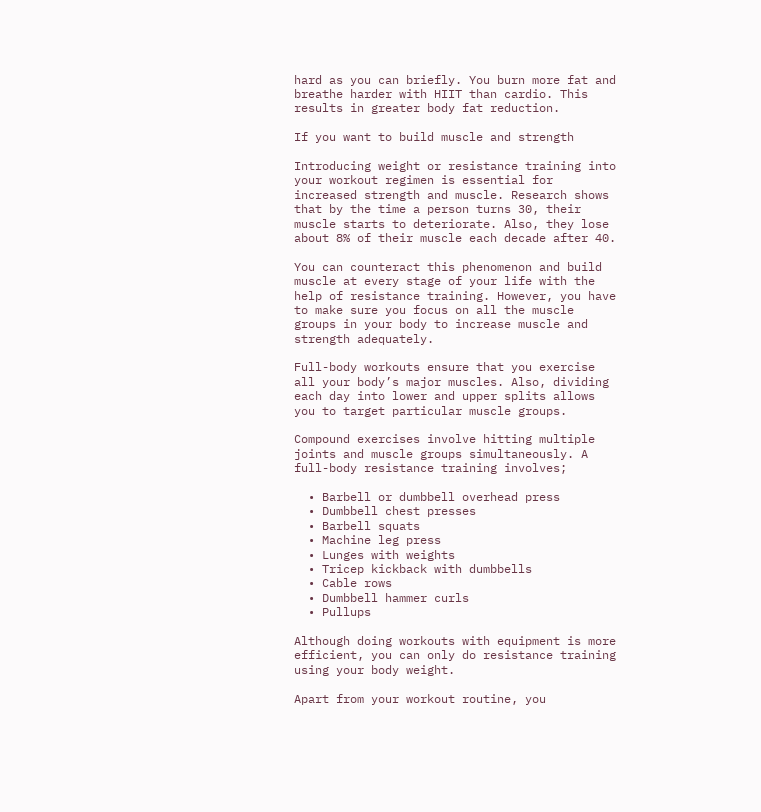hard as you can briefly. You burn more fat and breathe harder with HIIT than cardio. This results in greater body fat reduction.

If you want to build muscle and strength

Introducing weight or resistance training into your workout regimen is essential for increased strength and muscle. Research shows that by the time a person turns 30, their muscle starts to deteriorate. Also, they lose about 8% of their muscle each decade after 40.

You can counteract this phenomenon and build muscle at every stage of your life with the help of resistance training. However, you have to make sure you focus on all the muscle groups in your body to increase muscle and strength adequately.

Full-body workouts ensure that you exercise all your body’s major muscles. Also, dividing each day into lower and upper splits allows you to target particular muscle groups.

Compound exercises involve hitting multiple joints and muscle groups simultaneously. A full-body resistance training involves;

  • Barbell or dumbbell overhead press
  • Dumbbell chest presses
  • Barbell squats
  • Machine leg press
  • Lunges with weights
  • Tricep kickback with dumbbells
  • Cable rows
  • Dumbbell hammer curls
  • Pullups

Although doing workouts with equipment is more efficient, you can only do resistance training using your body weight.

Apart from your workout routine, you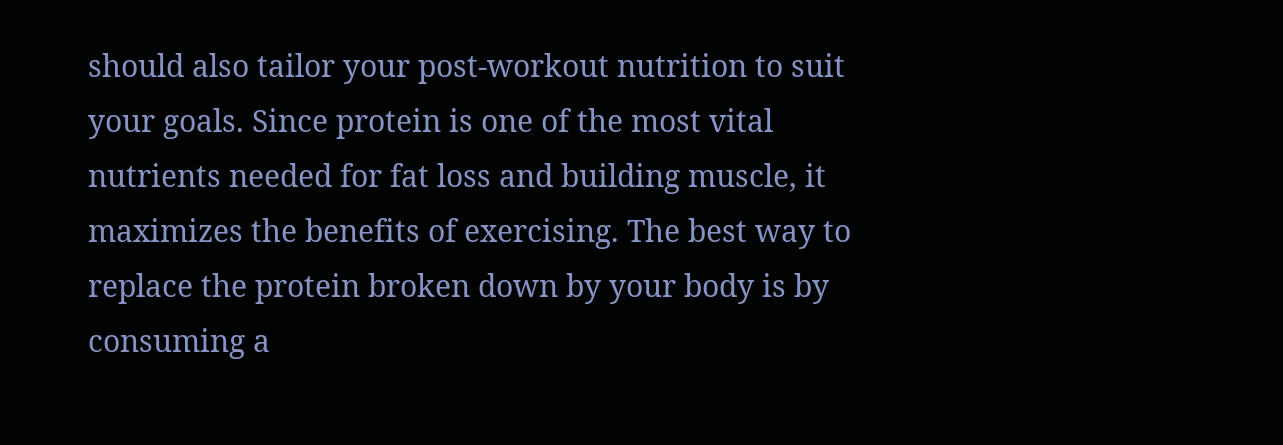should also tailor your post-workout nutrition to suit your goals. Since protein is one of the most vital nutrients needed for fat loss and building muscle, it maximizes the benefits of exercising. The best way to replace the protein broken down by your body is by consuming a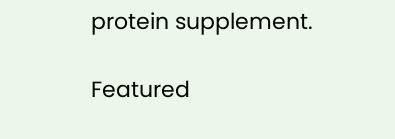protein supplement.

Featured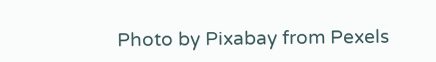Photo by Pixabay from Pexels